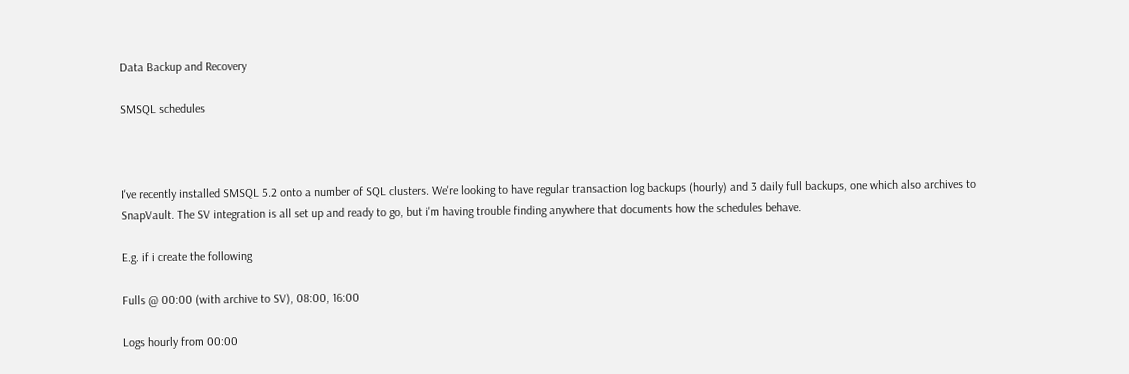Data Backup and Recovery

SMSQL schedules



I've recently installed SMSQL 5.2 onto a number of SQL clusters. We're looking to have regular transaction log backups (hourly) and 3 daily full backups, one which also archives to SnapVault. The SV integration is all set up and ready to go, but i'm having trouble finding anywhere that documents how the schedules behave.

E.g. if i create the following

Fulls @ 00:00 (with archive to SV), 08:00, 16:00

Logs hourly from 00:00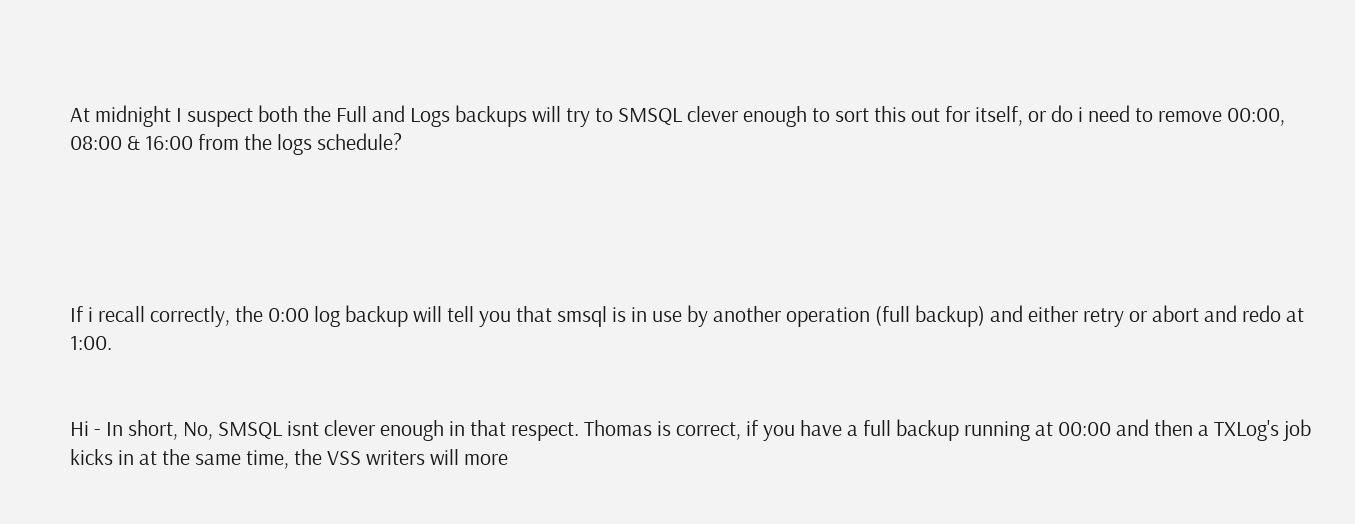At midnight I suspect both the Full and Logs backups will try to SMSQL clever enough to sort this out for itself, or do i need to remove 00:00, 08:00 & 16:00 from the logs schedule?





If i recall correctly, the 0:00 log backup will tell you that smsql is in use by another operation (full backup) and either retry or abort and redo at 1:00.


Hi - In short, No, SMSQL isnt clever enough in that respect. Thomas is correct, if you have a full backup running at 00:00 and then a TXLog's job kicks in at the same time, the VSS writers will more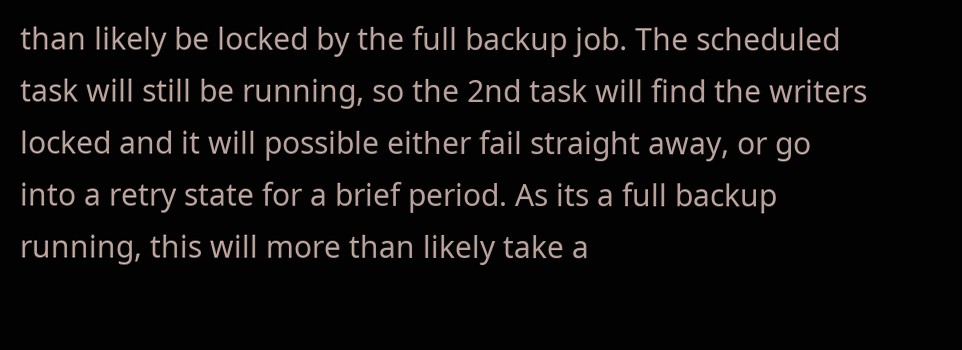than likely be locked by the full backup job. The scheduled task will still be running, so the 2nd task will find the writers locked and it will possible either fail straight away, or go into a retry state for a brief period. As its a full backup running, this will more than likely take a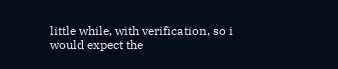little while, with verification, so i would expect the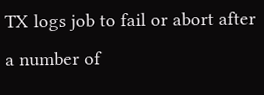TX logs job to fail or abort after a number of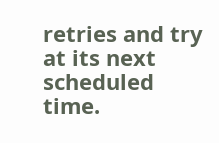retries and try at its next scheduled time.